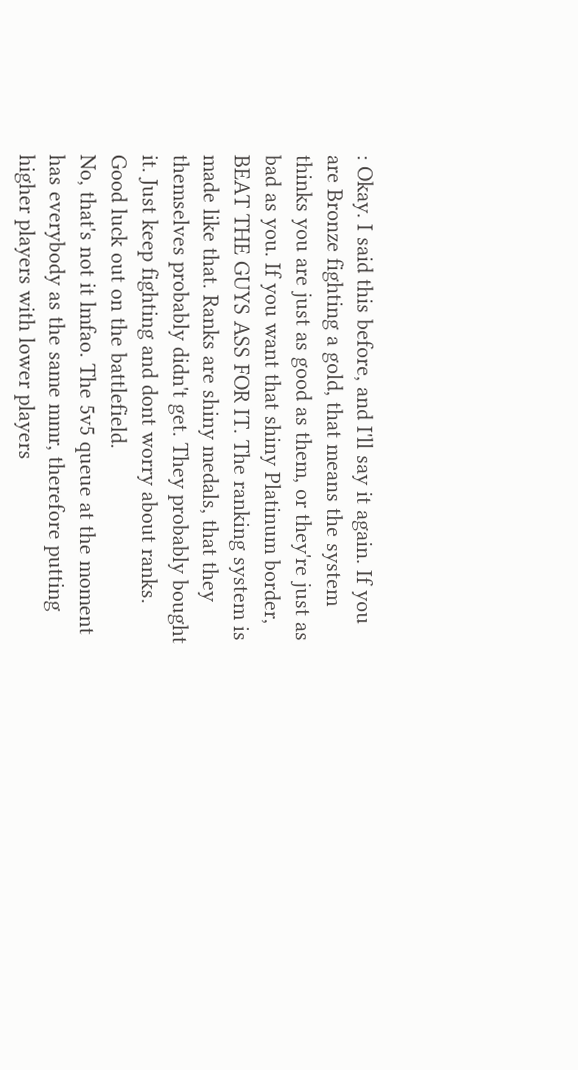: Okay. I said this before, and I'll say it again. If you are Bronze fighting a gold, that means the system thinks you are just as good as them, or they're just as bad as you. If you want that shiny Platinum border, BEAT THE GUYS ASS FOR IT. The ranking system is made like that. Ranks are shiny medals, that they themselves probably didn't get. They probably bought it. Just keep fighting and dont worry about ranks. Good luck out on the battlefield.
No, that's not it lmfao. The 5v5 queue at the moment has everybody as the same mmr, therefore putting higher players with lower players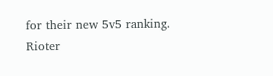for their new 5v5 ranking.
Rioter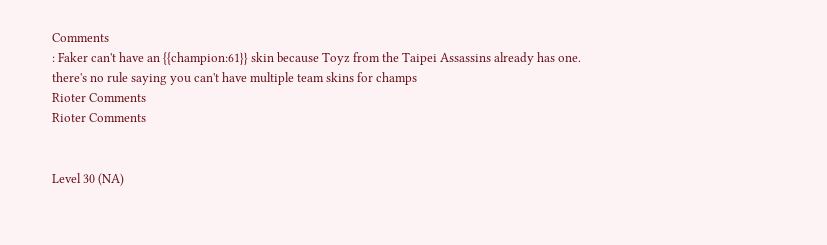Comments
: Faker can't have an {{champion:61}} skin because Toyz from the Taipei Assassins already has one.
there's no rule saying you can't have multiple team skins for champs
Rioter Comments
Rioter Comments


Level 30 (NA)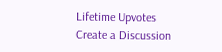Lifetime Upvotes
Create a Discussion